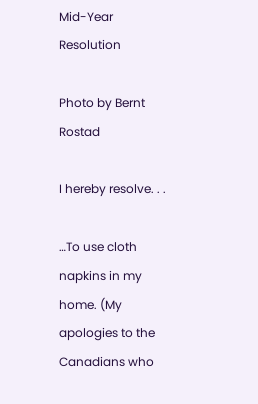Mid-Year Resolution

Photo by Bernt Rostad

I hereby resolve. . .

…To use cloth napkins in my home. (My apologies to the Canadians who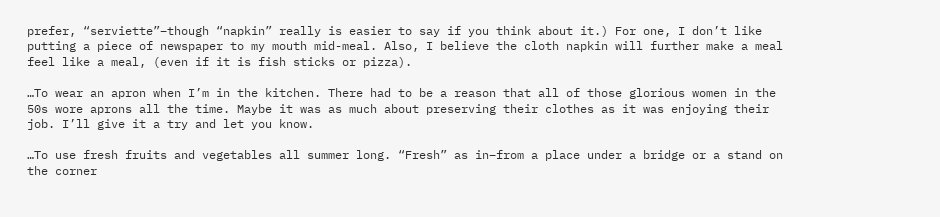prefer, “serviette”–though “napkin” really is easier to say if you think about it.) For one, I don’t like putting a piece of newspaper to my mouth mid-meal. Also, I believe the cloth napkin will further make a meal feel like a meal, (even if it is fish sticks or pizza).

…To wear an apron when I’m in the kitchen. There had to be a reason that all of those glorious women in the 50s wore aprons all the time. Maybe it was as much about preserving their clothes as it was enjoying their job. I’ll give it a try and let you know.

…To use fresh fruits and vegetables all summer long. “Fresh” as in–from a place under a bridge or a stand on the corner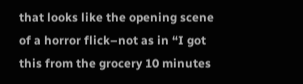that looks like the opening scene of a horror flick–not as in “I got this from the grocery 10 minutes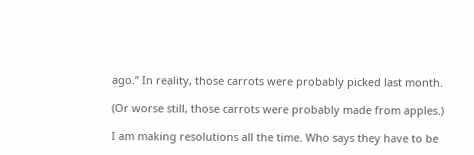ago.” In reality, those carrots were probably picked last month.

(Or worse still, those carrots were probably made from apples.)

I am making resolutions all the time. Who says they have to be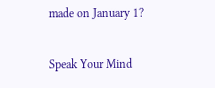made on January 1?

Speak Your Mind